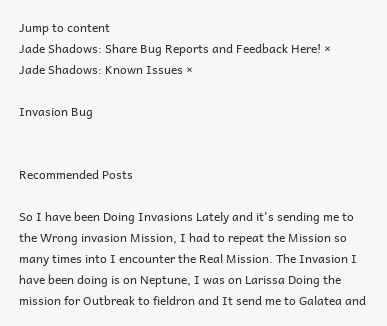Jump to content
Jade Shadows: Share Bug Reports and Feedback Here! ×
Jade Shadows: Known Issues ×

Invasion Bug


Recommended Posts

So I have been Doing Invasions Lately and it's sending me to the Wrong invasion Mission, I had to repeat the Mission so many times into I encounter the Real Mission. The Invasion I have been doing is on Neptune, I was on Larissa Doing the mission for Outbreak to fieldron and It send me to Galatea and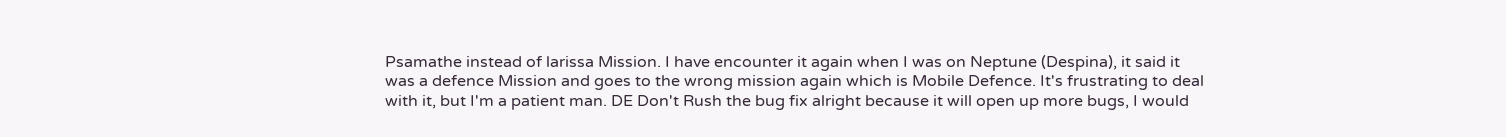Psamathe instead of larissa Mission. I have encounter it again when I was on Neptune (Despina), it said it was a defence Mission and goes to the wrong mission again which is Mobile Defence. It's frustrating to deal with it, but I'm a patient man. DE Don't Rush the bug fix alright because it will open up more bugs, I would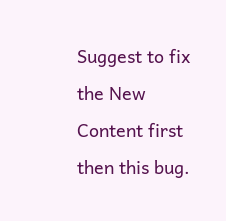Suggest to fix the New Content first then this bug.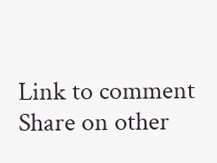Link to comment
Share on other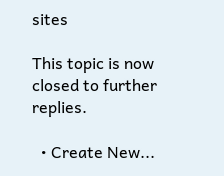sites

This topic is now closed to further replies.

  • Create New...